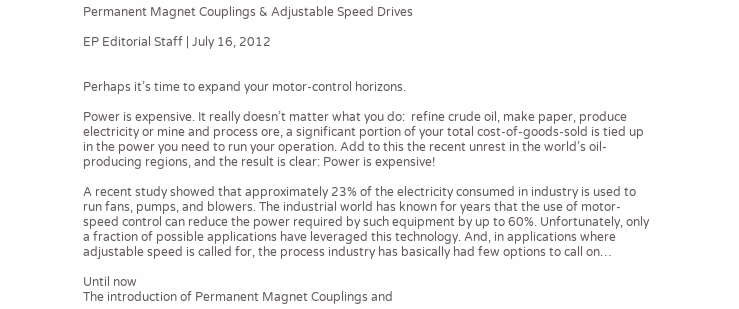Permanent Magnet Couplings & Adjustable Speed Drives

EP Editorial Staff | July 16, 2012


Perhaps it’s time to expand your motor-control horizons.

Power is expensive. It really doesn’t matter what you do:  refine crude oil, make paper, produce electricity or mine and process ore, a significant portion of your total cost-of-goods-sold is tied up in the power you need to run your operation. Add to this the recent unrest in the world’s oil-producing regions, and the result is clear: Power is expensive!

A recent study showed that approximately 23% of the electricity consumed in industry is used to run fans, pumps, and blowers. The industrial world has known for years that the use of motor-speed control can reduce the power required by such equipment by up to 60%. Unfortunately, only a fraction of possible applications have leveraged this technology. And, in applications where adjustable speed is called for, the process industry has basically had few options to call on…

Until now
The introduction of Permanent Magnet Couplings and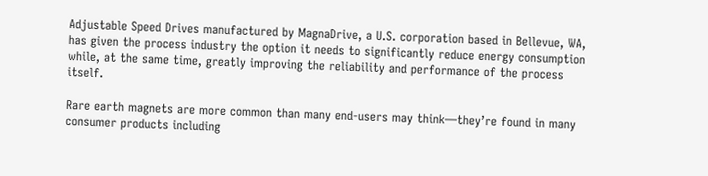Adjustable Speed Drives manufactured by MagnaDrive, a U.S. corporation based in Bellevue, WA, has given the process industry the option it needs to significantly reduce energy consumption while, at the same time, greatly improving the reliability and performance of the process itself.

Rare earth magnets are more common than many end-users may think—they’re found in many consumer products including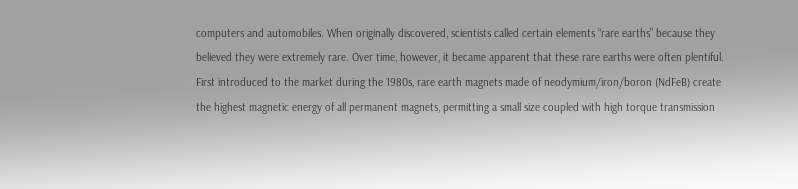computers and automobiles. When originally discovered, scientists called certain elements “rare earths” because they believed they were extremely rare. Over time, however, it became apparent that these rare earths were often plentiful. First introduced to the market during the 1980s, rare earth magnets made of neodymium/iron/boron (NdFeB) create the highest magnetic energy of all permanent magnets, permitting a small size coupled with high torque transmission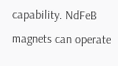capability. NdFeB magnets can operate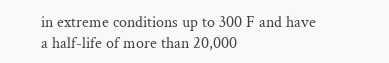in extreme conditions up to 300 F and have a half-life of more than 20,000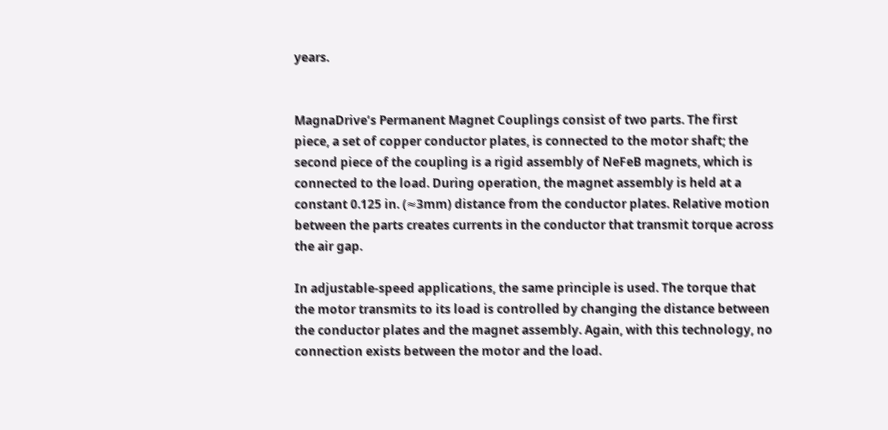years.


MagnaDrive’s Permanent Magnet Couplings consist of two parts. The first piece, a set of copper conductor plates, is connected to the motor shaft; the second piece of the coupling is a rigid assembly of NeFeB magnets, which is connected to the load. During operation, the magnet assembly is held at a constant 0.125 in. (≈3mm) distance from the conductor plates. Relative motion between the parts creates currents in the conductor that transmit torque across the air gap.

In adjustable-speed applications, the same principle is used. The torque that the motor transmits to its load is controlled by changing the distance between the conductor plates and the magnet assembly. Again, with this technology, no connection exists between the motor and the load.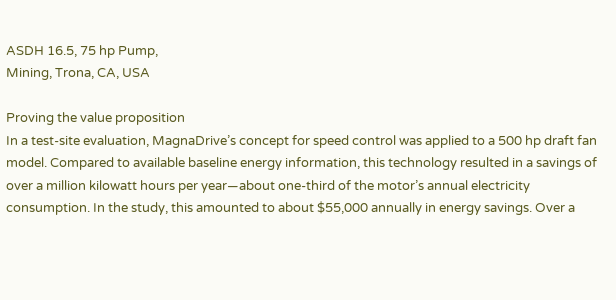ASDH 16.5, 75 hp Pump,
Mining, Trona, CA, USA

Proving the value proposition
In a test-site evaluation, MagnaDrive’s concept for speed control was applied to a 500 hp draft fan model. Compared to available baseline energy information, this technology resulted in a savings of over a million kilowatt hours per year—about one-third of the motor’s annual electricity consumption. In the study, this amounted to about $55,000 annually in energy savings. Over a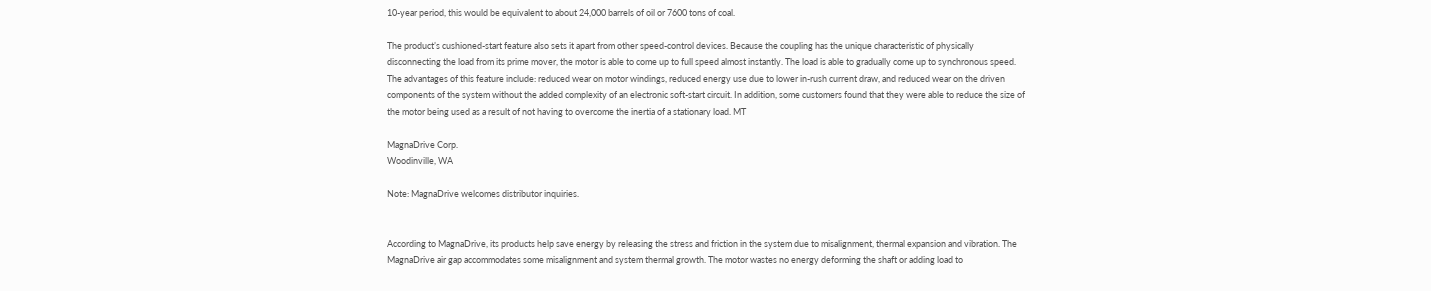10-year period, this would be equivalent to about 24,000 barrels of oil or 7600 tons of coal.

The product’s cushioned-start feature also sets it apart from other speed-control devices. Because the coupling has the unique characteristic of physically disconnecting the load from its prime mover, the motor is able to come up to full speed almost instantly. The load is able to gradually come up to synchronous speed. The advantages of this feature include: reduced wear on motor windings, reduced energy use due to lower in-rush current draw, and reduced wear on the driven components of the system without the added complexity of an electronic soft-start circuit. In addition, some customers found that they were able to reduce the size of the motor being used as a result of not having to overcome the inertia of a stationary load. MT

MagnaDrive Corp.
Woodinville, WA

Note: MagnaDrive welcomes distributor inquiries.


According to MagnaDrive, its products help save energy by releasing the stress and friction in the system due to misalignment, thermal expansion and vibration. The MagnaDrive air gap accommodates some misalignment and system thermal growth. The motor wastes no energy deforming the shaft or adding load to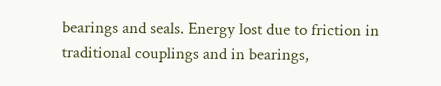bearings and seals. Energy lost due to friction in traditional couplings and in bearings,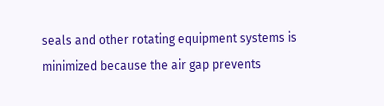seals and other rotating equipment systems is minimized because the air gap prevents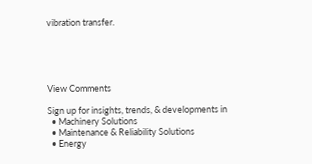vibration transfer.





View Comments

Sign up for insights, trends, & developments in
  • Machinery Solutions
  • Maintenance & Reliability Solutions
  • Energy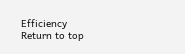Efficiency
Return to top